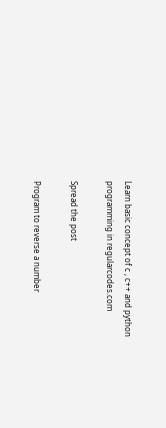Learn basic concept of c , c++ and python programming in regularcodes.com

Spread the post

Program to reverse a number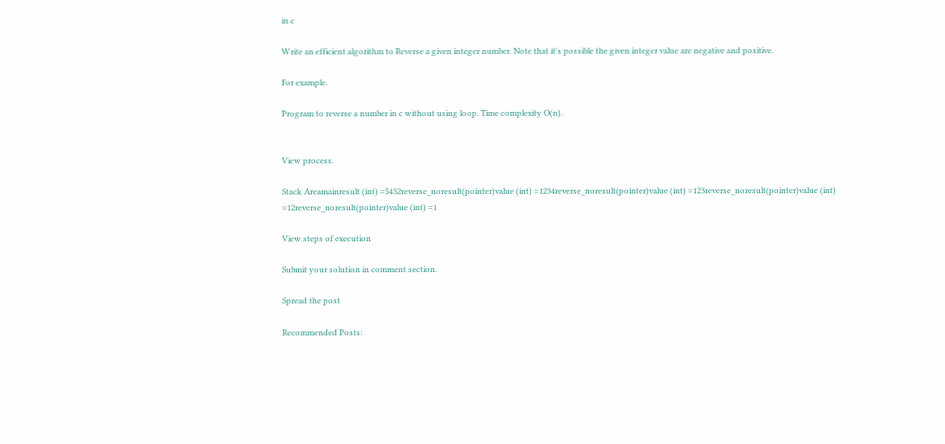in c

Write an efficient algorithm to Reverse a given integer number. Note that it's possible the given integer value are negative and positive.

For example.

Program to reverse a number in c without using loop. Time complexity O(n).


View process.

Stack Areamainresult (int) =5432reverse_noresult(pointer)value (int) =1234reverse_noresult(pointer)value (int) =123reverse_noresult(pointer)value (int) =12reverse_noresult(pointer)value (int) =1

View steps of execution

Submit your solution in comment section.

Spread the post

Recommended Posts: